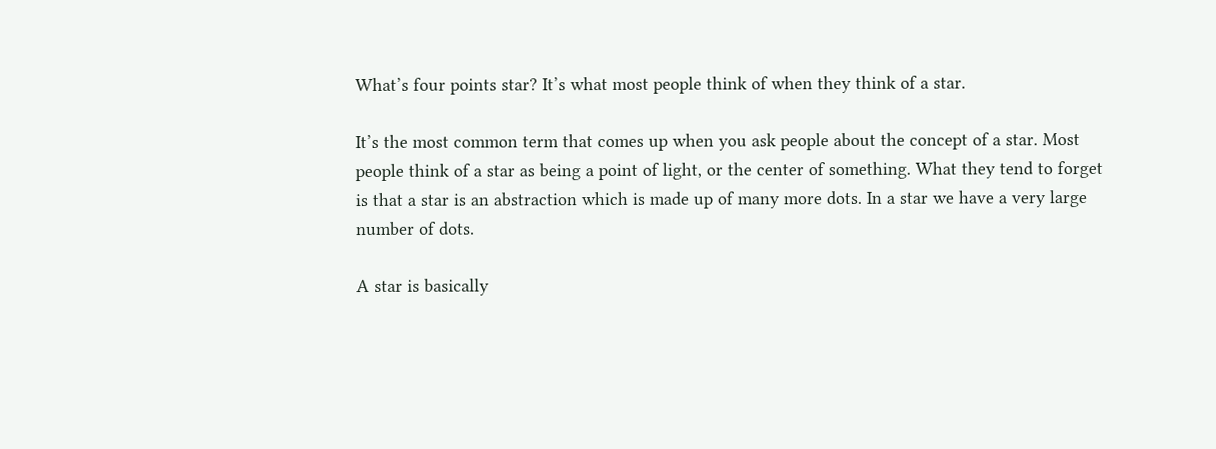What’s four points star? It’s what most people think of when they think of a star.

It’s the most common term that comes up when you ask people about the concept of a star. Most people think of a star as being a point of light, or the center of something. What they tend to forget is that a star is an abstraction which is made up of many more dots. In a star we have a very large number of dots.

A star is basically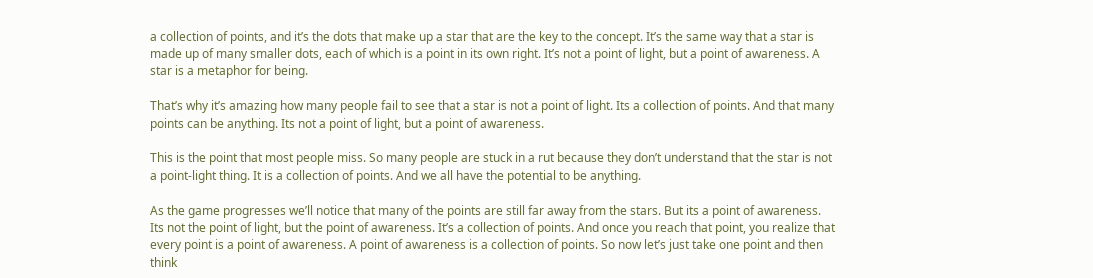a collection of points, and it’s the dots that make up a star that are the key to the concept. It’s the same way that a star is made up of many smaller dots, each of which is a point in its own right. It’s not a point of light, but a point of awareness. A star is a metaphor for being.

That’s why it’s amazing how many people fail to see that a star is not a point of light. Its a collection of points. And that many points can be anything. Its not a point of light, but a point of awareness.

This is the point that most people miss. So many people are stuck in a rut because they don’t understand that the star is not a point-light thing. It is a collection of points. And we all have the potential to be anything.

As the game progresses we’ll notice that many of the points are still far away from the stars. But its a point of awareness. Its not the point of light, but the point of awareness. It’s a collection of points. And once you reach that point, you realize that every point is a point of awareness. A point of awareness is a collection of points. So now let’s just take one point and then think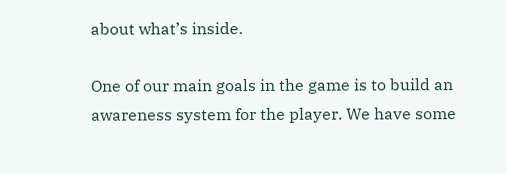about what’s inside.

One of our main goals in the game is to build an awareness system for the player. We have some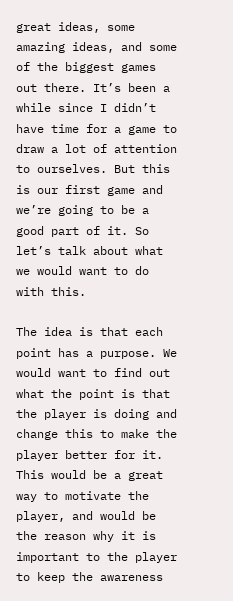great ideas, some amazing ideas, and some of the biggest games out there. It’s been a while since I didn’t have time for a game to draw a lot of attention to ourselves. But this is our first game and we’re going to be a good part of it. So let’s talk about what we would want to do with this.

The idea is that each point has a purpose. We would want to find out what the point is that the player is doing and change this to make the player better for it. This would be a great way to motivate the player, and would be the reason why it is important to the player to keep the awareness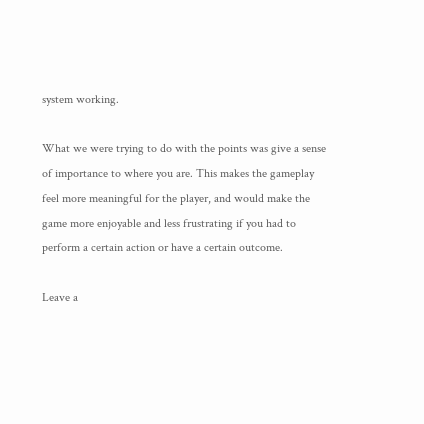system working.

What we were trying to do with the points was give a sense of importance to where you are. This makes the gameplay feel more meaningful for the player, and would make the game more enjoyable and less frustrating if you had to perform a certain action or have a certain outcome.

Leave a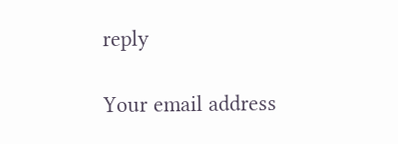reply

Your email address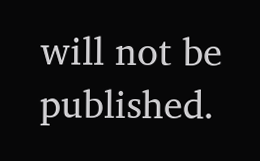will not be published.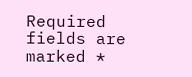Required fields are marked *